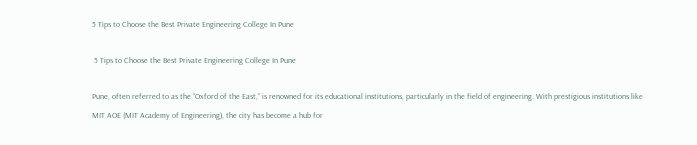5 Tips to Choose the Best Private Engineering College In Pune

 5 Tips to Choose the Best Private Engineering College In Pune

Pune, often referred to as the “Oxford of the East,” is renowned for its educational institutions, particularly in the field of engineering. With prestigious institutions like MIT AOE (MIT Academy of Engineering), the city has become a hub for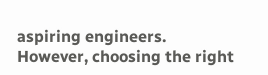aspiring engineers. However, choosing the right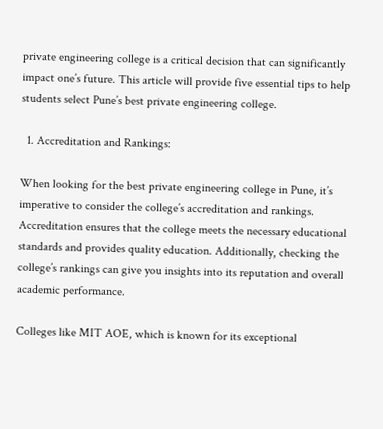private engineering college is a critical decision that can significantly impact one’s future. This article will provide five essential tips to help students select Pune’s best private engineering college.

  1. Accreditation and Rankings:

When looking for the best private engineering college in Pune, it’s imperative to consider the college’s accreditation and rankings. Accreditation ensures that the college meets the necessary educational standards and provides quality education. Additionally, checking the college’s rankings can give you insights into its reputation and overall academic performance.

Colleges like MIT AOE, which is known for its exceptional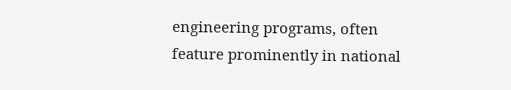engineering programs, often feature prominently in national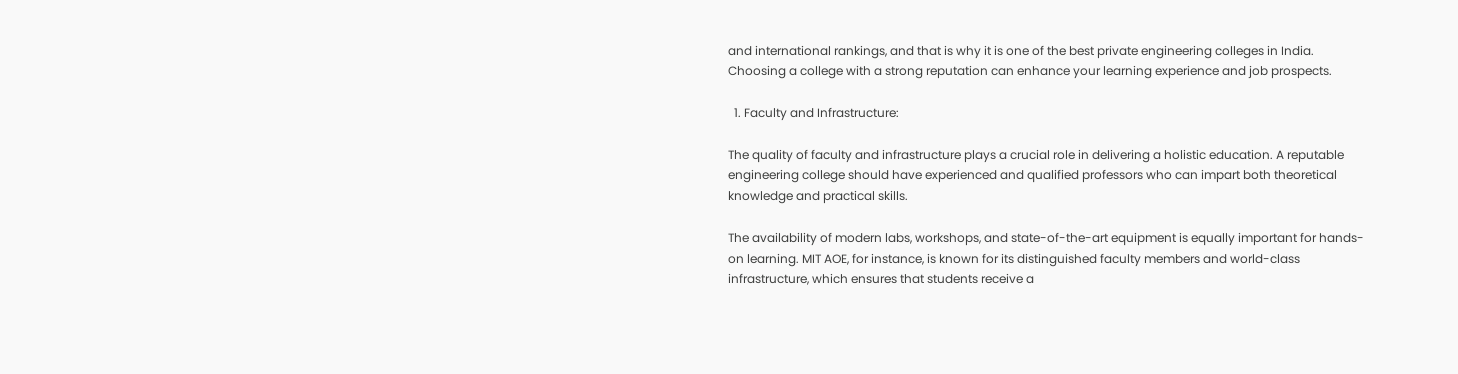and international rankings, and that is why it is one of the best private engineering colleges in India. Choosing a college with a strong reputation can enhance your learning experience and job prospects.

  1. Faculty and Infrastructure:

The quality of faculty and infrastructure plays a crucial role in delivering a holistic education. A reputable engineering college should have experienced and qualified professors who can impart both theoretical knowledge and practical skills.

The availability of modern labs, workshops, and state-of-the-art equipment is equally important for hands-on learning. MIT AOE, for instance, is known for its distinguished faculty members and world-class infrastructure, which ensures that students receive a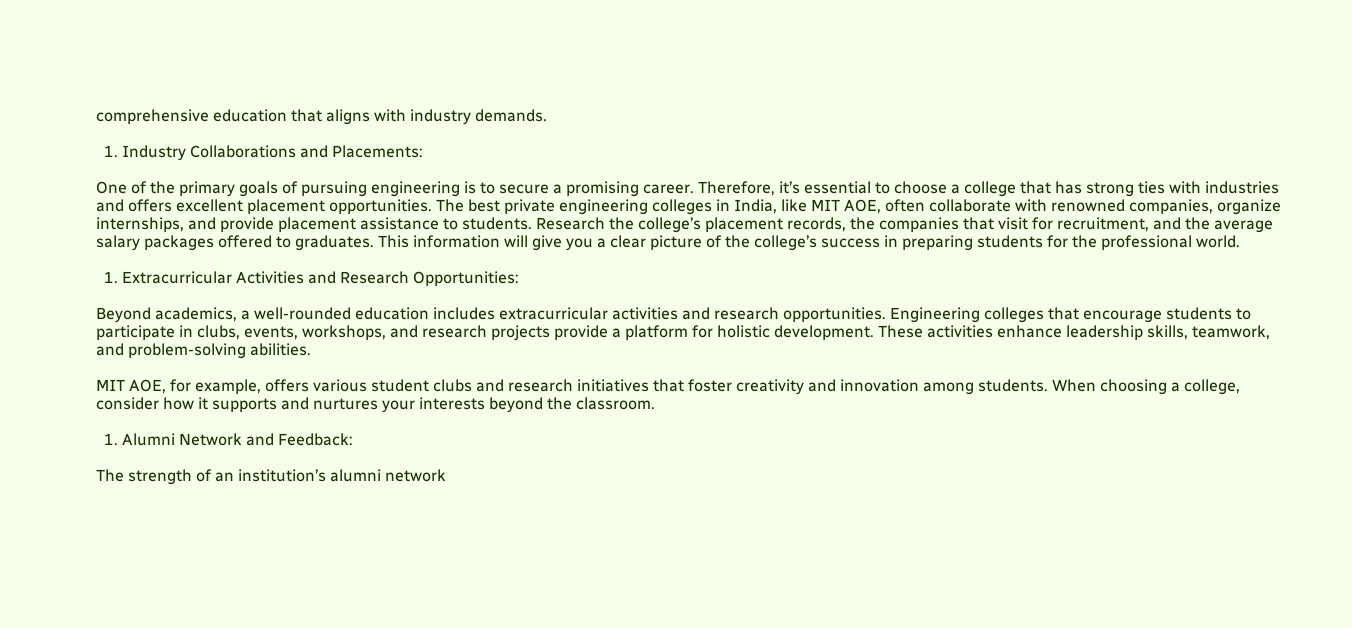comprehensive education that aligns with industry demands.

  1. Industry Collaborations and Placements:

One of the primary goals of pursuing engineering is to secure a promising career. Therefore, it’s essential to choose a college that has strong ties with industries and offers excellent placement opportunities. The best private engineering colleges in India, like MIT AOE, often collaborate with renowned companies, organize internships, and provide placement assistance to students. Research the college’s placement records, the companies that visit for recruitment, and the average salary packages offered to graduates. This information will give you a clear picture of the college’s success in preparing students for the professional world.

  1. Extracurricular Activities and Research Opportunities:

Beyond academics, a well-rounded education includes extracurricular activities and research opportunities. Engineering colleges that encourage students to participate in clubs, events, workshops, and research projects provide a platform for holistic development. These activities enhance leadership skills, teamwork, and problem-solving abilities.

MIT AOE, for example, offers various student clubs and research initiatives that foster creativity and innovation among students. When choosing a college, consider how it supports and nurtures your interests beyond the classroom.

  1. Alumni Network and Feedback:

The strength of an institution’s alumni network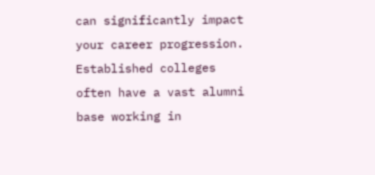can significantly impact your career progression. Established colleges often have a vast alumni base working in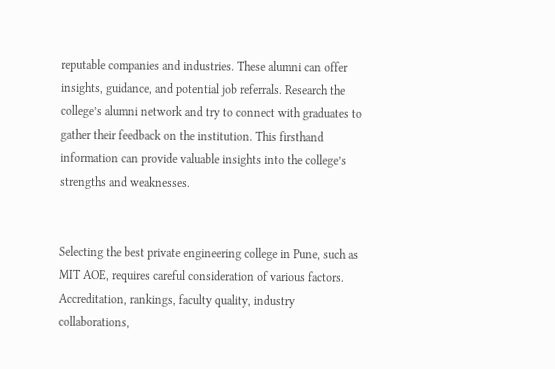reputable companies and industries. These alumni can offer insights, guidance, and potential job referrals. Research the college’s alumni network and try to connect with graduates to gather their feedback on the institution. This firsthand information can provide valuable insights into the college’s strengths and weaknesses.


Selecting the best private engineering college in Pune, such as MIT AOE, requires careful consideration of various factors. Accreditation, rankings, faculty quality, industry collaborations,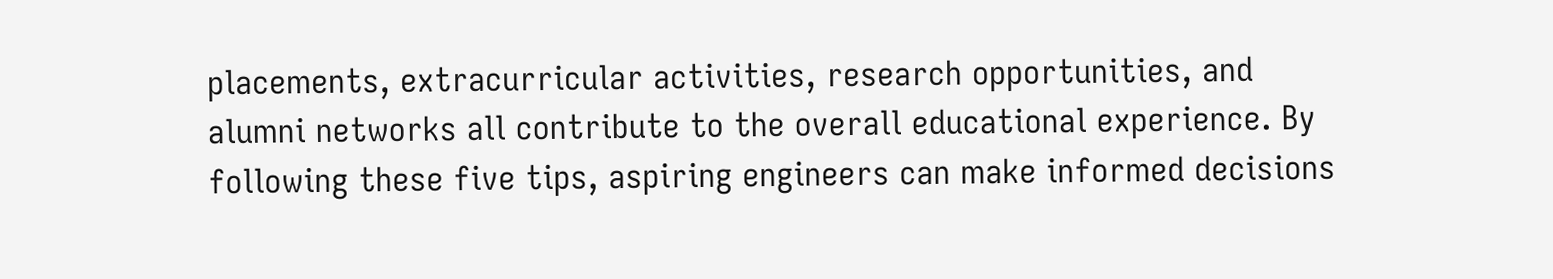placements, extracurricular activities, research opportunities, and alumni networks all contribute to the overall educational experience. By following these five tips, aspiring engineers can make informed decisions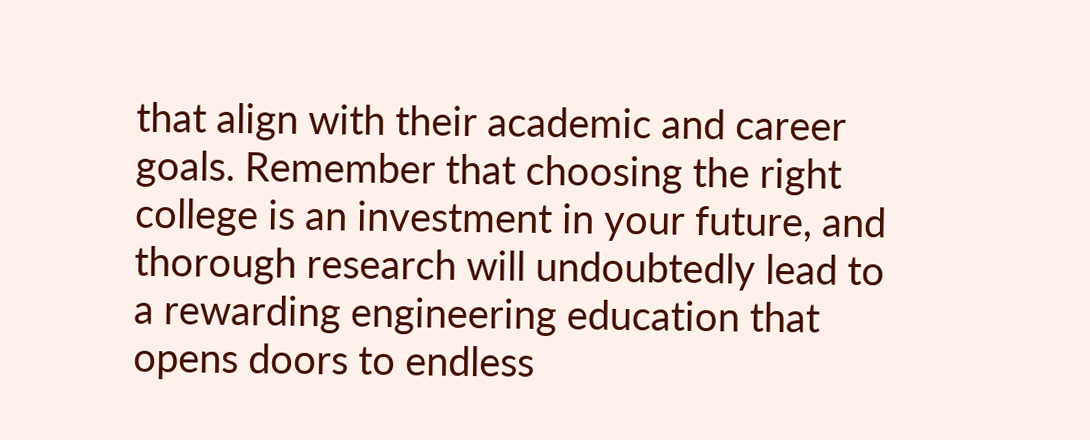that align with their academic and career goals. Remember that choosing the right college is an investment in your future, and thorough research will undoubtedly lead to a rewarding engineering education that opens doors to endless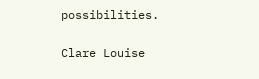possibilities.

Clare Louise